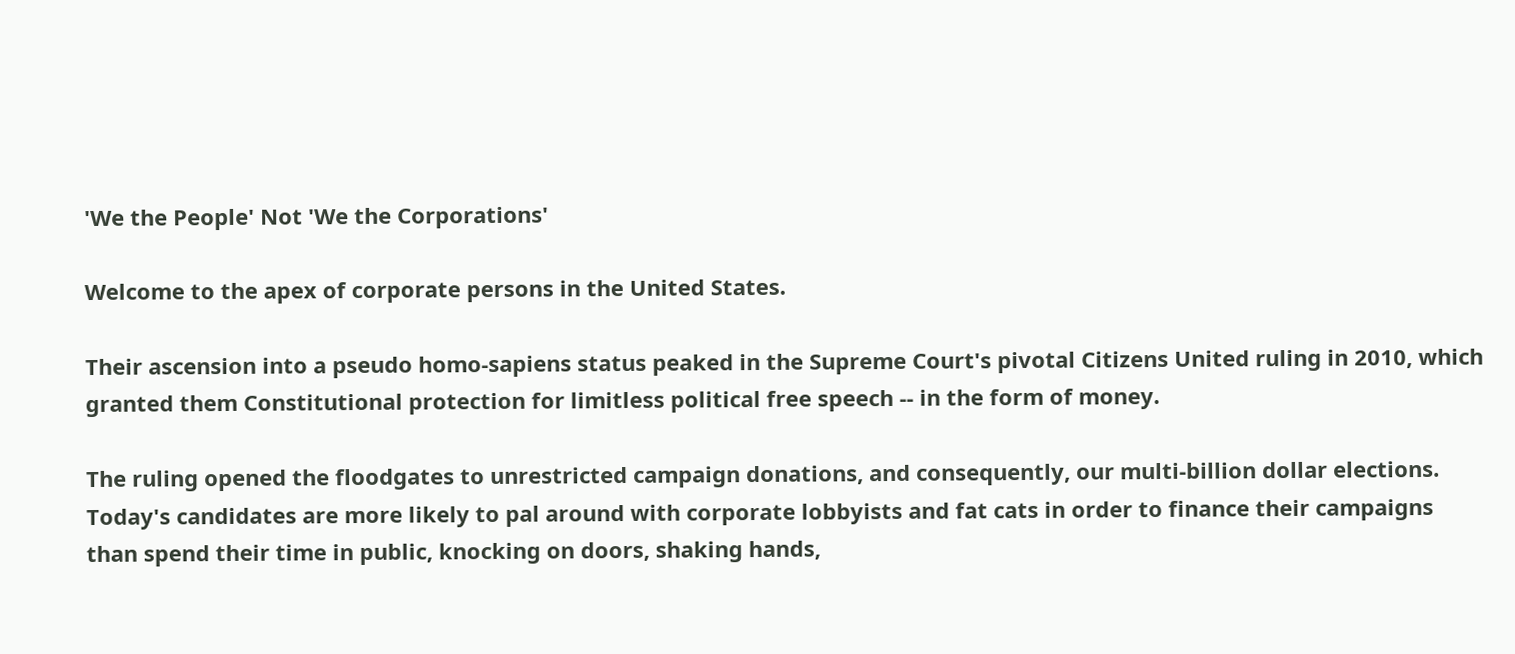'We the People' Not 'We the Corporations'

Welcome to the apex of corporate persons in the United States.

Their ascension into a pseudo homo-sapiens status peaked in the Supreme Court's pivotal Citizens United ruling in 2010, which granted them Constitutional protection for limitless political free speech -- in the form of money.

The ruling opened the floodgates to unrestricted campaign donations, and consequently, our multi-billion dollar elections. Today's candidates are more likely to pal around with corporate lobbyists and fat cats in order to finance their campaigns than spend their time in public, knocking on doors, shaking hands,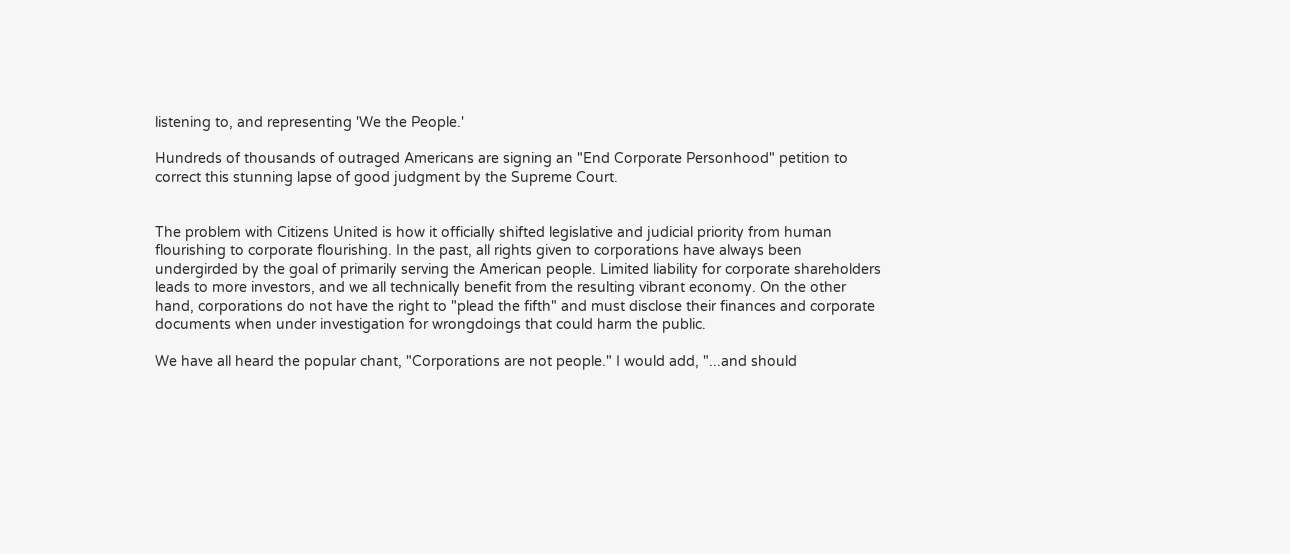listening to, and representing 'We the People.'

Hundreds of thousands of outraged Americans are signing an "End Corporate Personhood" petition to correct this stunning lapse of good judgment by the Supreme Court.


The problem with Citizens United is how it officially shifted legislative and judicial priority from human flourishing to corporate flourishing. In the past, all rights given to corporations have always been undergirded by the goal of primarily serving the American people. Limited liability for corporate shareholders leads to more investors, and we all technically benefit from the resulting vibrant economy. On the other hand, corporations do not have the right to "plead the fifth" and must disclose their finances and corporate documents when under investigation for wrongdoings that could harm the public.

We have all heard the popular chant, "Corporations are not people." I would add, "...and should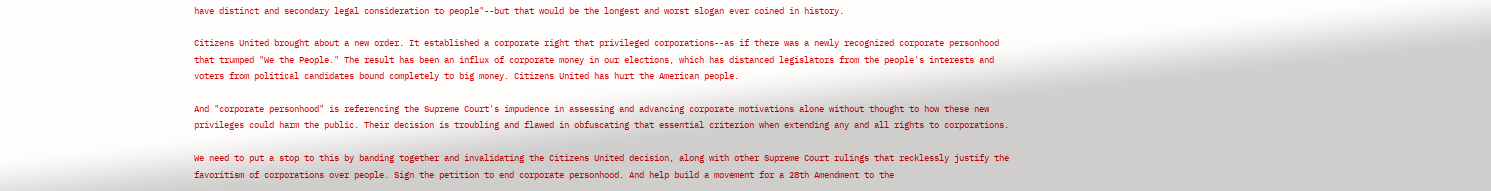have distinct and secondary legal consideration to people"--but that would be the longest and worst slogan ever coined in history.

Citizens United brought about a new order. It established a corporate right that privileged corporations--as if there was a newly recognized corporate personhood that trumped "We the People." The result has been an influx of corporate money in our elections, which has distanced legislators from the people's interests and voters from political candidates bound completely to big money. Citizens United has hurt the American people.

And "corporate personhood" is referencing the Supreme Court's impudence in assessing and advancing corporate motivations alone without thought to how these new privileges could harm the public. Their decision is troubling and flawed in obfuscating that essential criterion when extending any and all rights to corporations.

We need to put a stop to this by banding together and invalidating the Citizens United decision, along with other Supreme Court rulings that recklessly justify the favoritism of corporations over people. Sign the petition to end corporate personhood. And help build a movement for a 28th Amendment to the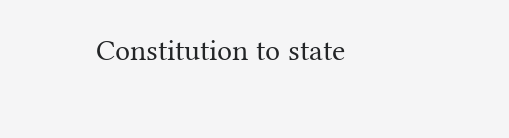Constitution to state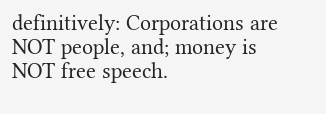definitively: Corporations are NOT people, and; money is NOT free speech.